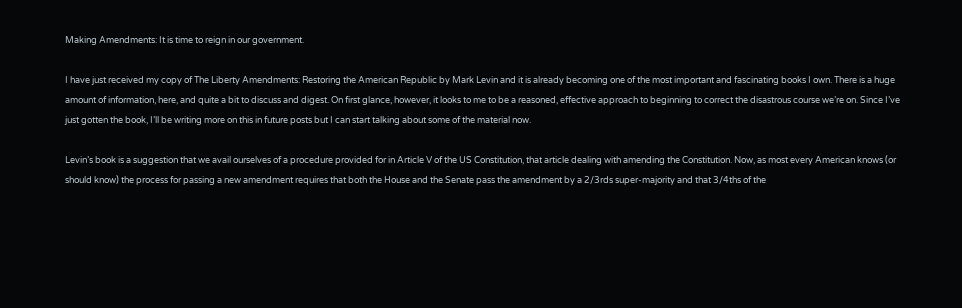Making Amendments: It is time to reign in our government.

I have just received my copy of The Liberty Amendments: Restoring the American Republic by Mark Levin and it is already becoming one of the most important and fascinating books I own. There is a huge amount of information, here, and quite a bit to discuss and digest. On first glance, however, it looks to me to be a reasoned, effective approach to beginning to correct the disastrous course we’re on. Since I’ve just gotten the book, I’ll be writing more on this in future posts but I can start talking about some of the material now.

Levin’s book is a suggestion that we avail ourselves of a procedure provided for in Article V of the US Constitution, that article dealing with amending the Constitution. Now, as most every American knows (or should know) the process for passing a new amendment requires that both the House and the Senate pass the amendment by a 2/3rds super-majority and that 3/4ths of the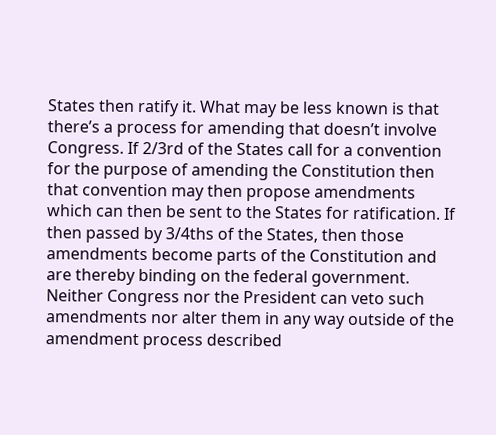States then ratify it. What may be less known is that there’s a process for amending that doesn’t involve Congress. If 2/3rd of the States call for a convention for the purpose of amending the Constitution then that convention may then propose amendments which can then be sent to the States for ratification. If then passed by 3/4ths of the States, then those amendments become parts of the Constitution and are thereby binding on the federal government. Neither Congress nor the President can veto such amendments nor alter them in any way outside of the amendment process described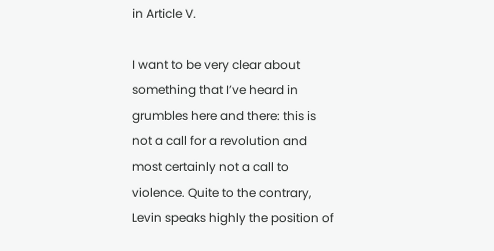in Article V.

I want to be very clear about something that I’ve heard in grumbles here and there: this is not a call for a revolution and most certainly not a call to violence. Quite to the contrary, Levin speaks highly the position of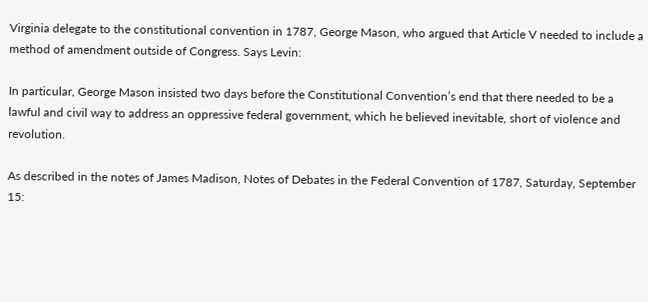Virginia delegate to the constitutional convention in 1787, George Mason, who argued that Article V needed to include a method of amendment outside of Congress. Says Levin:

In particular, George Mason insisted two days before the Constitutional Convention’s end that there needed to be a lawful and civil way to address an oppressive federal government, which he believed inevitable, short of violence and revolution.

As described in the notes of James Madison, Notes of Debates in the Federal Convention of 1787, Saturday, September 15: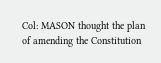Col: MASON thought the plan of amending the Constitution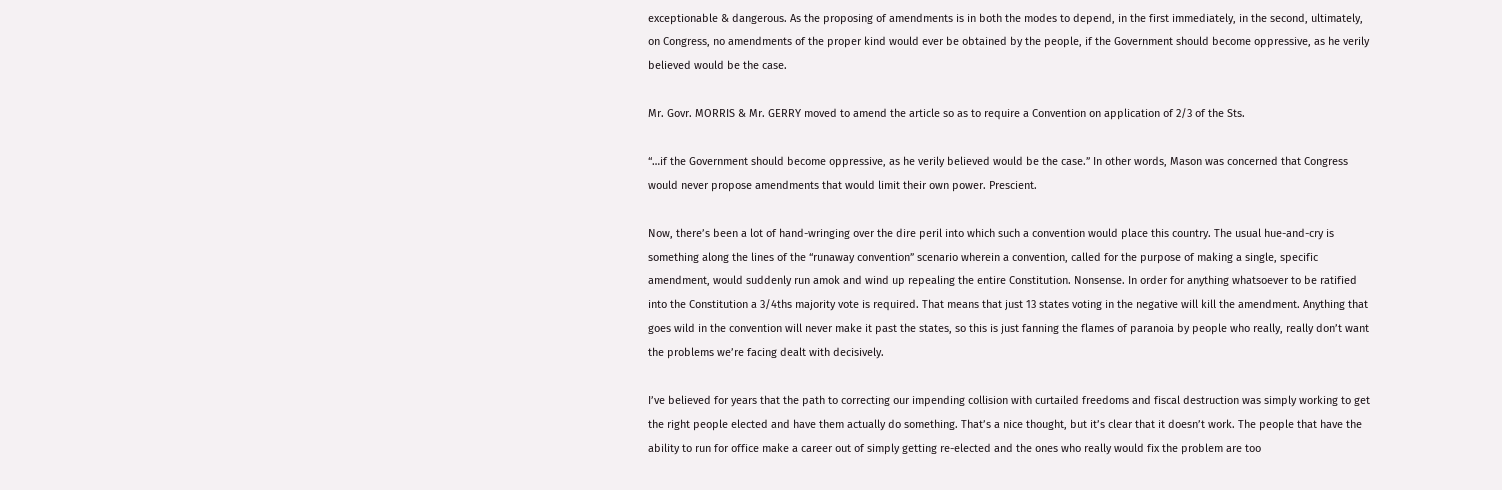exceptionable & dangerous. As the proposing of amendments is in both the modes to depend, in the first immediately, in the second, ultimately, on Congress, no amendments of the proper kind would ever be obtained by the people, if the Government should become oppressive, as he verily believed would be the case.

Mr. Govr. MORRIS & Mr. GERRY moved to amend the article so as to require a Convention on application of 2/3 of the Sts.

“…if the Government should become oppressive, as he verily believed would be the case.” In other words, Mason was concerned that Congress would never propose amendments that would limit their own power. Prescient.

Now, there’s been a lot of hand-wringing over the dire peril into which such a convention would place this country. The usual hue-and-cry is something along the lines of the “runaway convention” scenario wherein a convention, called for the purpose of making a single, specific amendment, would suddenly run amok and wind up repealing the entire Constitution. Nonsense. In order for anything whatsoever to be ratified into the Constitution a 3/4ths majority vote is required. That means that just 13 states voting in the negative will kill the amendment. Anything that goes wild in the convention will never make it past the states, so this is just fanning the flames of paranoia by people who really, really don’t want the problems we’re facing dealt with decisively.

I’ve believed for years that the path to correcting our impending collision with curtailed freedoms and fiscal destruction was simply working to get the right people elected and have them actually do something. That’s a nice thought, but it’s clear that it doesn’t work. The people that have the ability to run for office make a career out of simply getting re-elected and the ones who really would fix the problem are too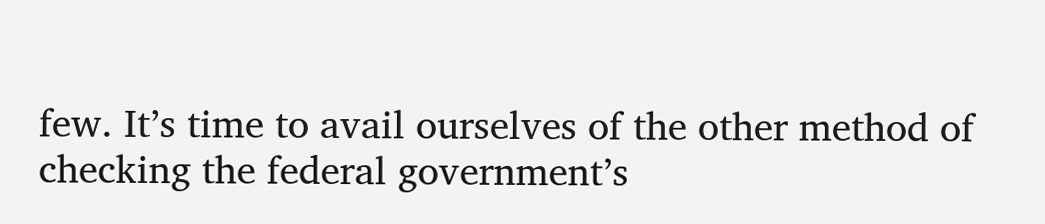few. It’s time to avail ourselves of the other method of checking the federal government’s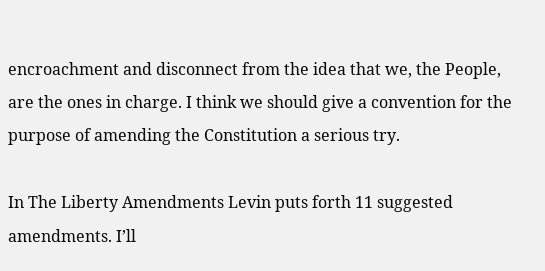encroachment and disconnect from the idea that we, the People, are the ones in charge. I think we should give a convention for the purpose of amending the Constitution a serious try.

In The Liberty Amendments Levin puts forth 11 suggested amendments. I’ll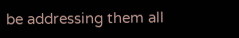be addressing them all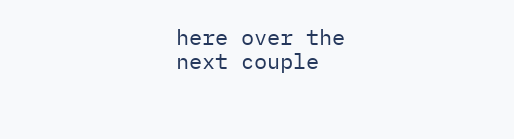here over the next couple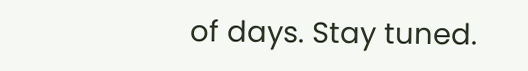of days. Stay tuned.